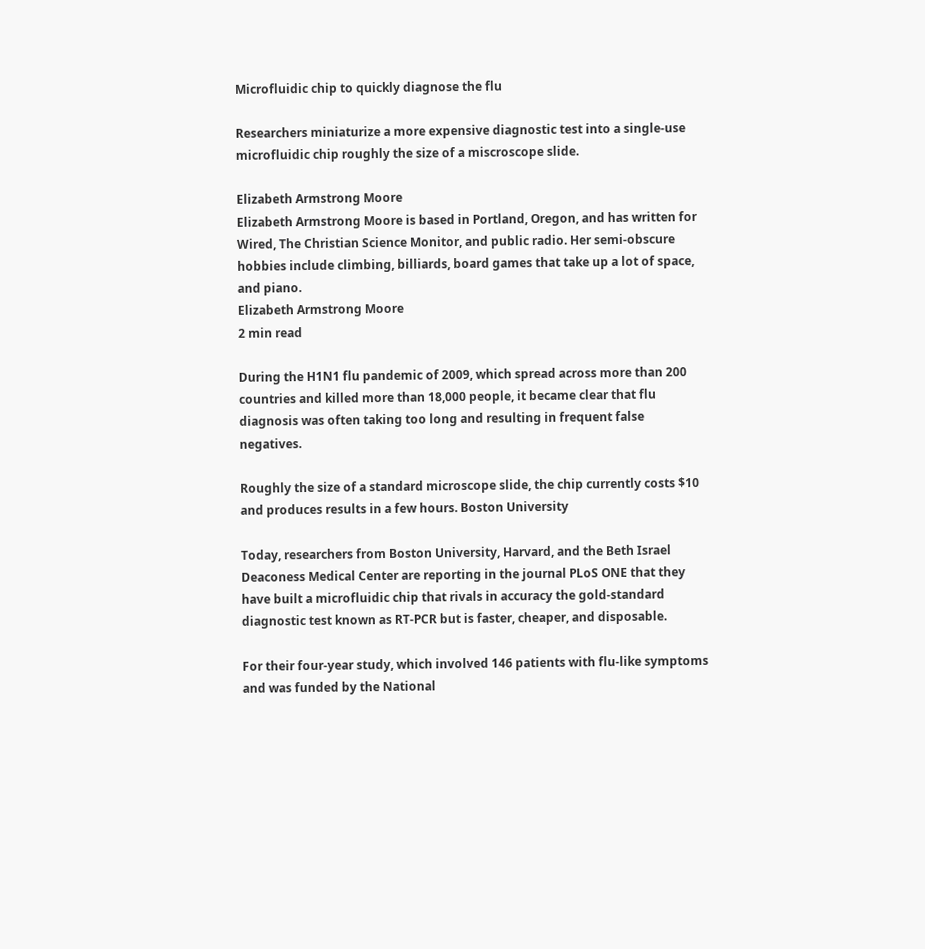Microfluidic chip to quickly diagnose the flu

Researchers miniaturize a more expensive diagnostic test into a single-use microfluidic chip roughly the size of a miscroscope slide.

Elizabeth Armstrong Moore
Elizabeth Armstrong Moore is based in Portland, Oregon, and has written for Wired, The Christian Science Monitor, and public radio. Her semi-obscure hobbies include climbing, billiards, board games that take up a lot of space, and piano.
Elizabeth Armstrong Moore
2 min read

During the H1N1 flu pandemic of 2009, which spread across more than 200 countries and killed more than 18,000 people, it became clear that flu diagnosis was often taking too long and resulting in frequent false negatives.

Roughly the size of a standard microscope slide, the chip currently costs $10 and produces results in a few hours. Boston University

Today, researchers from Boston University, Harvard, and the Beth Israel Deaconess Medical Center are reporting in the journal PLoS ONE that they have built a microfluidic chip that rivals in accuracy the gold-standard diagnostic test known as RT-PCR but is faster, cheaper, and disposable.

For their four-year study, which involved 146 patients with flu-like symptoms and was funded by the National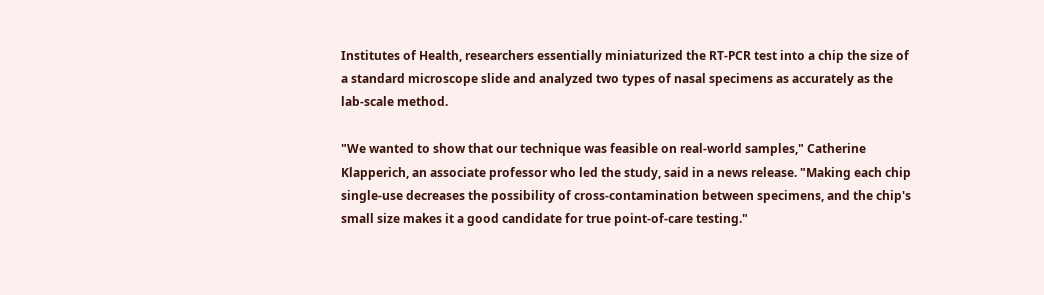Institutes of Health, researchers essentially miniaturized the RT-PCR test into a chip the size of a standard microscope slide and analyzed two types of nasal specimens as accurately as the lab-scale method.

"We wanted to show that our technique was feasible on real-world samples," Catherine Klapperich, an associate professor who led the study, said in a news release. "Making each chip single-use decreases the possibility of cross-contamination between specimens, and the chip's small size makes it a good candidate for true point-of-care testing."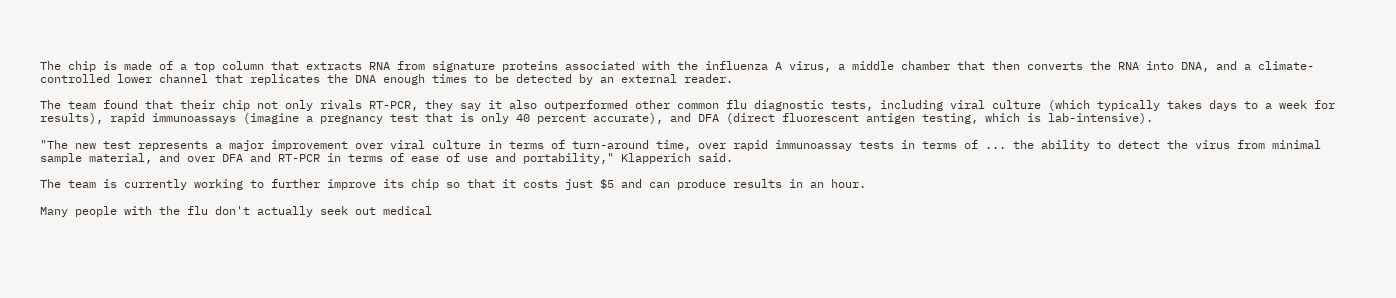The chip is made of a top column that extracts RNA from signature proteins associated with the influenza A virus, a middle chamber that then converts the RNA into DNA, and a climate-controlled lower channel that replicates the DNA enough times to be detected by an external reader.

The team found that their chip not only rivals RT-PCR, they say it also outperformed other common flu diagnostic tests, including viral culture (which typically takes days to a week for results), rapid immunoassays (imagine a pregnancy test that is only 40 percent accurate), and DFA (direct fluorescent antigen testing, which is lab-intensive).

"The new test represents a major improvement over viral culture in terms of turn-around time, over rapid immunoassay tests in terms of ... the ability to detect the virus from minimal sample material, and over DFA and RT-PCR in terms of ease of use and portability," Klapperich said.

The team is currently working to further improve its chip so that it costs just $5 and can produce results in an hour.

Many people with the flu don't actually seek out medical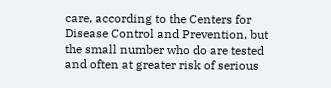care, according to the Centers for Disease Control and Prevention, but the small number who do are tested and often at greater risk of serious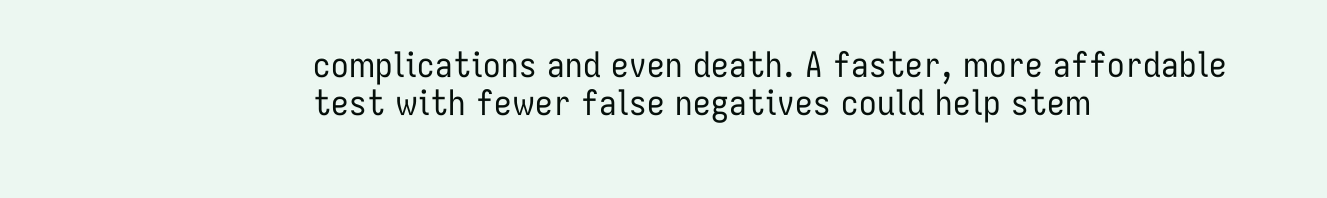complications and even death. A faster, more affordable test with fewer false negatives could help stem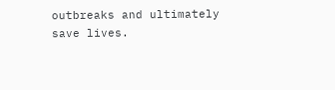outbreaks and ultimately save lives.